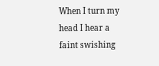When I turn my head I hear a faint swishing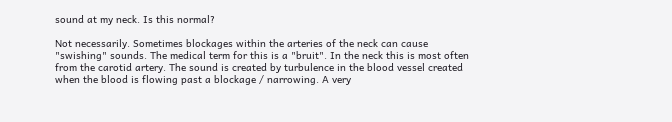sound at my neck. Is this normal?

Not necessarily. Sometimes blockages within the arteries of the neck can cause "swishing" sounds. The medical term for this is a "bruit". In the neck this is most often from the carotid artery. The sound is created by turbulence in the blood vessel created when the blood is flowing past a blockage / narrowing. A very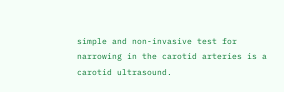simple and non-invasive test for narrowing in the carotid arteries is a carotid ultrasound.